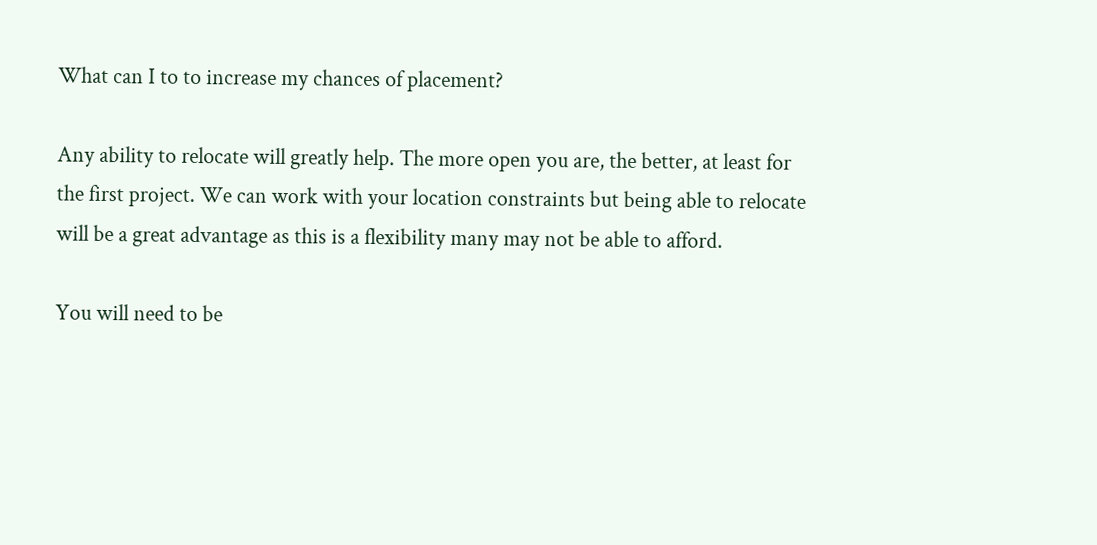What can I to to increase my chances of placement?

Any ability to relocate will greatly help. The more open you are, the better, at least for the first project. We can work with your location constraints but being able to relocate will be a great advantage as this is a flexibility many may not be able to afford.

You will need to be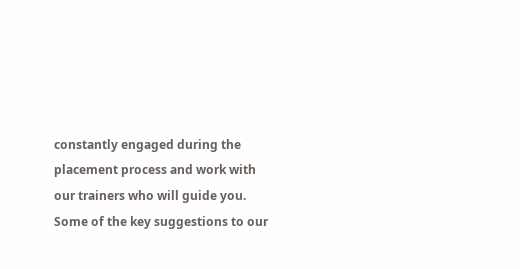constantly engaged during the placement process and work with our trainers who will guide you. Some of the key suggestions to our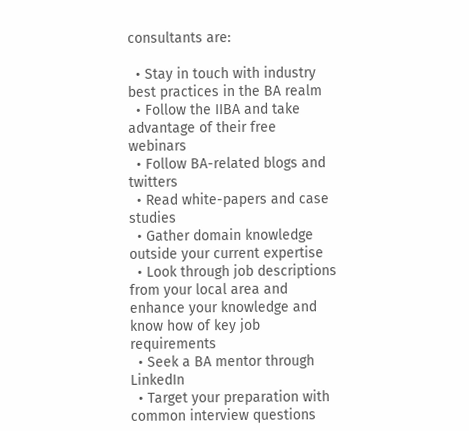consultants are:

  • Stay in touch with industry best practices in the BA realm
  • Follow the IIBA and take advantage of their free webinars
  • Follow BA-related blogs and twitters
  • Read white-papers and case studies
  • Gather domain knowledge outside your current expertise
  • Look through job descriptions from your local area and enhance your knowledge and know how of key job requirements
  • Seek a BA mentor through LinkedIn
  • Target your preparation with common interview questions